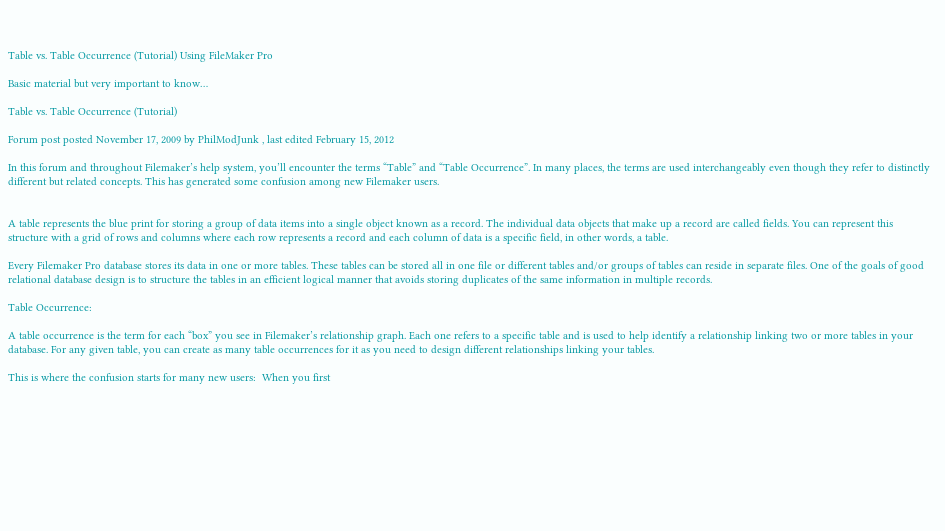Table vs. Table Occurrence (Tutorial) Using FileMaker Pro

Basic material but very important to know…

Table vs. Table Occurrence (Tutorial)

Forum post posted November 17, 2009 by PhilModJunk , last edited February 15, 2012

In this forum and throughout Filemaker’s help system, you’ll encounter the terms “Table” and “Table Occurrence”. In many places, the terms are used interchangeably even though they refer to distinctly different but related concepts. This has generated some confusion among new Filemaker users.


A table represents the blue print for storing a group of data items into a single object known as a record. The individual data objects that make up a record are called fields. You can represent this structure with a grid of rows and columns where each row represents a record and each column of data is a specific field, in other words, a table.

Every Filemaker Pro database stores its data in one or more tables. These tables can be stored all in one file or different tables and/or groups of tables can reside in separate files. One of the goals of good relational database design is to structure the tables in an efficient logical manner that avoids storing duplicates of the same information in multiple records.

Table Occurrence:

A table occurrence is the term for each “box” you see in Filemaker’s relationship graph. Each one refers to a specific table and is used to help identify a relationship linking two or more tables in your database. For any given table, you can create as many table occurrences for it as you need to design different relationships linking your tables.

This is where the confusion starts for many new users:  When you first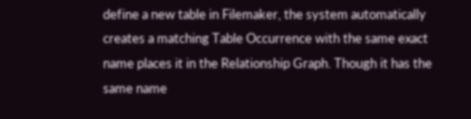define a new table in Filemaker, the system automatically creates a matching Table Occurrence with the same exact name places it in the Relationship Graph. Though it has the same name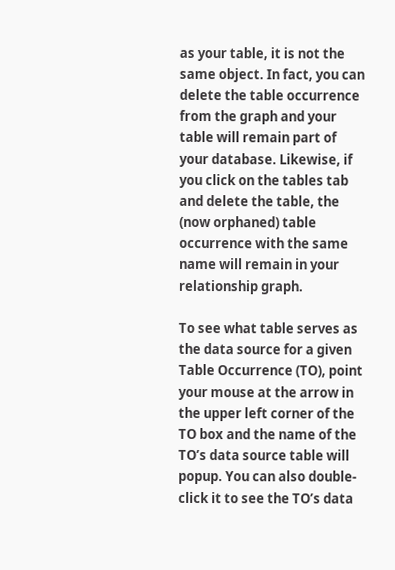as your table, it is not the same object. In fact, you can delete the table occurrence from the graph and your table will remain part of your database. Likewise, if you click on the tables tab and delete the table, the (now orphaned) table occurrence with the same name will remain in your relationship graph.

To see what table serves as the data source for a given Table Occurrence (TO), point your mouse at the arrow in the upper left corner of the TO box and the name of the TO’s data source table will popup. You can also double-click it to see the TO’s data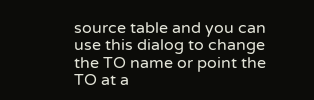source table and you can use this dialog to change the TO name or point the TO at a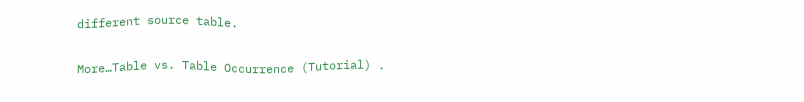different source table.

More…Table vs. Table Occurrence (Tutorial) .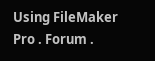Using FileMaker Pro . Forum .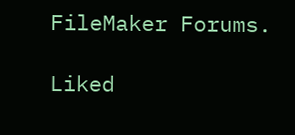FileMaker Forums.

Liked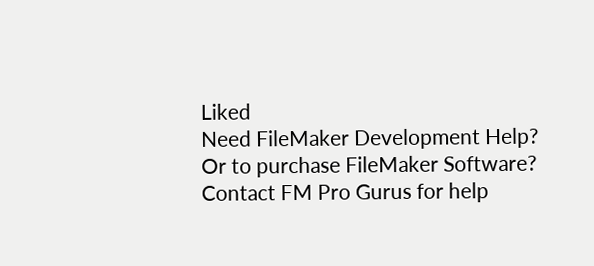Liked
Need FileMaker Development Help? Or to purchase FileMaker Software?
Contact FM Pro Gurus for help